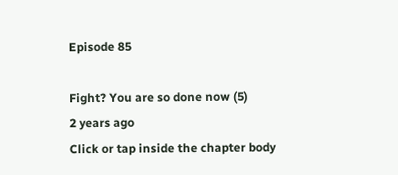Episode 85

Fight? You are so done now (5)
2 years ago
Click or tap inside the chapter body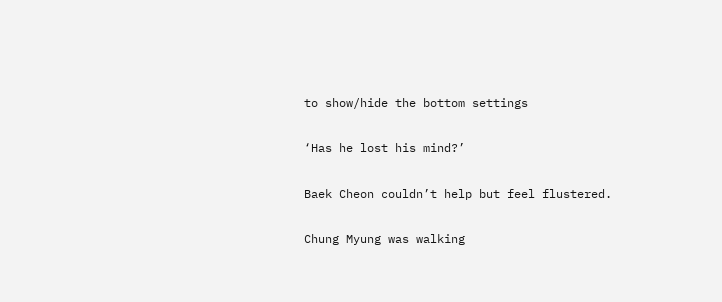to show/hide the bottom settings

‘Has he lost his mind?’

Baek Cheon couldn’t help but feel flustered.

Chung Myung was walking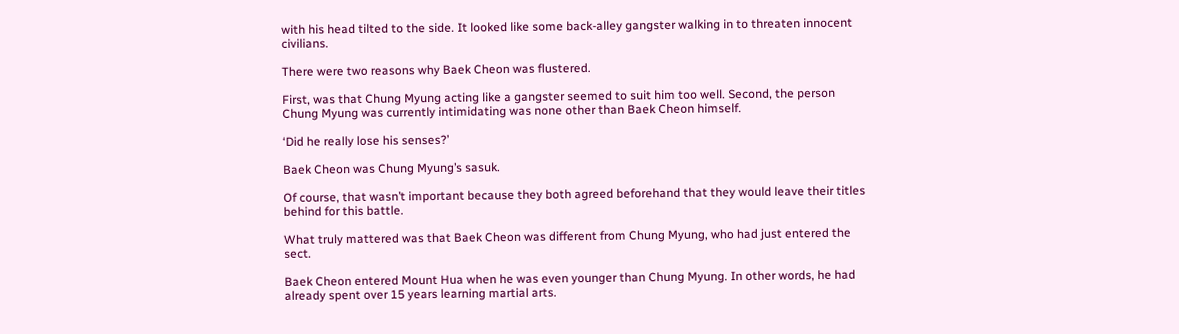with his head tilted to the side. It looked like some back-alley gangster walking in to threaten innocent civilians.

There were two reasons why Baek Cheon was flustered.

First, was that Chung Myung acting like a gangster seemed to suit him too well. Second, the person Chung Myung was currently intimidating was none other than Baek Cheon himself.

‘Did he really lose his senses?’

Baek Cheon was Chung Myung’s sasuk.

Of course, that wasn’t important because they both agreed beforehand that they would leave their titles behind for this battle.

What truly mattered was that Baek Cheon was different from Chung Myung, who had just entered the sect.

Baek Cheon entered Mount Hua when he was even younger than Chung Myung. In other words, he had already spent over 15 years learning martial arts.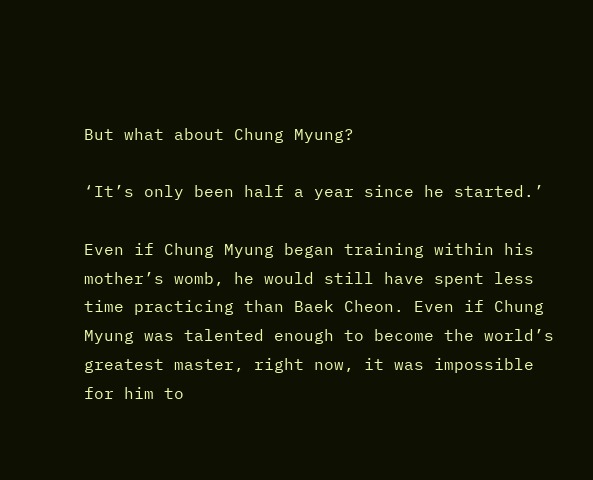But what about Chung Myung?

‘It’s only been half a year since he started.’

Even if Chung Myung began training within his mother’s womb, he would still have spent less time practicing than Baek Cheon. Even if Chung Myung was talented enough to become the world’s greatest master, right now, it was impossible for him to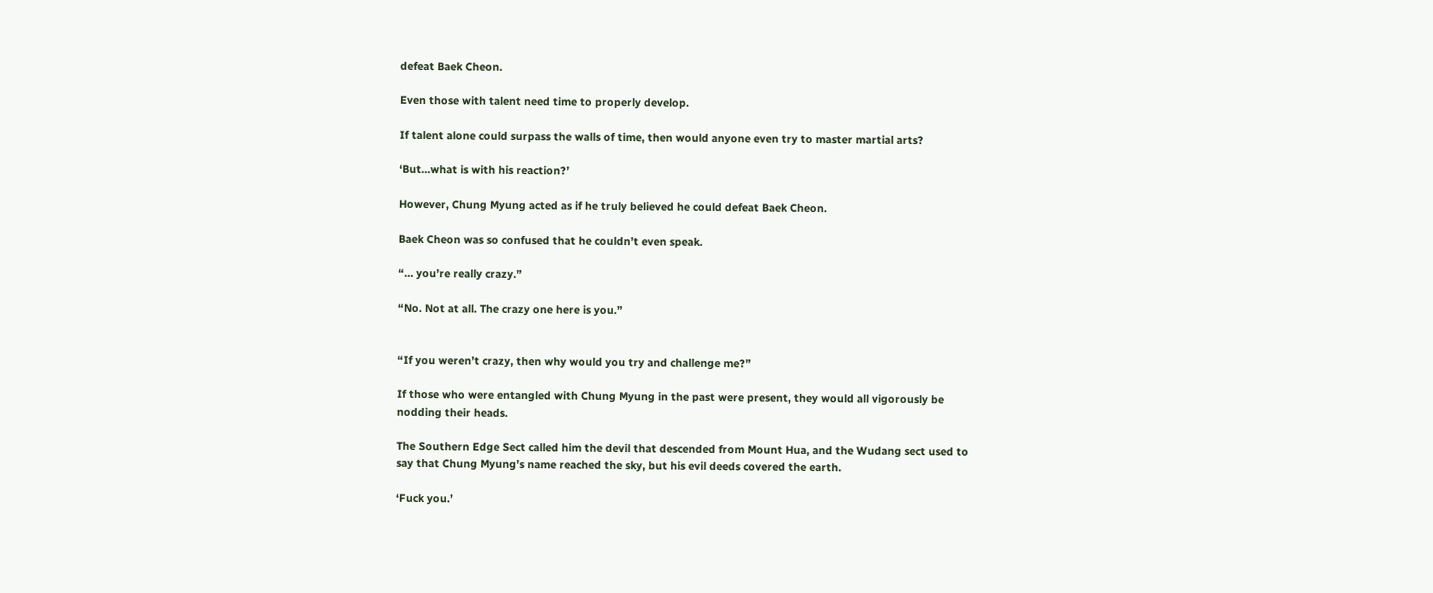defeat Baek Cheon.

Even those with talent need time to properly develop.

If talent alone could surpass the walls of time, then would anyone even try to master martial arts?

‘But…what is with his reaction?’

However, Chung Myung acted as if he truly believed he could defeat Baek Cheon.

Baek Cheon was so confused that he couldn’t even speak.

“… you’re really crazy.”

“No. Not at all. The crazy one here is you.”


“If you weren’t crazy, then why would you try and challenge me?”

If those who were entangled with Chung Myung in the past were present, they would all vigorously be nodding their heads.

The Southern Edge Sect called him the devil that descended from Mount Hua, and the Wudang sect used to say that Chung Myung’s name reached the sky, but his evil deeds covered the earth.

‘Fuck you.’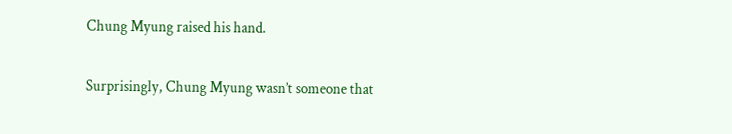Chung Myung raised his hand.

Surprisingly, Chung Myung wasn’t someone that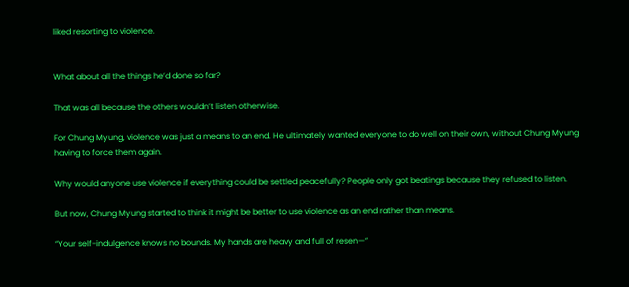liked resorting to violence.


What about all the things he’d done so far?

That was all because the others wouldn’t listen otherwise.

For Chung Myung, violence was just a means to an end. He ultimately wanted everyone to do well on their own, without Chung Myung having to force them again.

Why would anyone use violence if everything could be settled peacefully? People only got beatings because they refused to listen.

But now, Chung Myung started to think it might be better to use violence as an end rather than means.

“Your self-indulgence knows no bounds. My hands are heavy and full of resen—”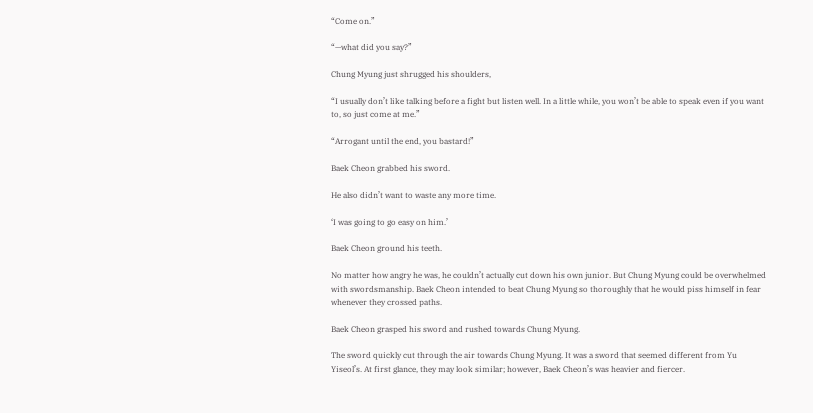“Come on.”

“—what did you say?”

Chung Myung just shrugged his shoulders,

“I usually don’t like talking before a fight but listen well. In a little while, you won’t be able to speak even if you want to, so just come at me.”

“Arrogant until the end, you bastard!”

Baek Cheon grabbed his sword.

He also didn’t want to waste any more time.

‘I was going to go easy on him.’

Baek Cheon ground his teeth.

No matter how angry he was, he couldn’t actually cut down his own junior. But Chung Myung could be overwhelmed with swordsmanship. Baek Cheon intended to beat Chung Myung so thoroughly that he would piss himself in fear whenever they crossed paths.

Baek Cheon grasped his sword and rushed towards Chung Myung.

The sword quickly cut through the air towards Chung Myung. It was a sword that seemed different from Yu Yiseol’s. At first glance, they may look similar; however, Baek Cheon’s was heavier and fiercer.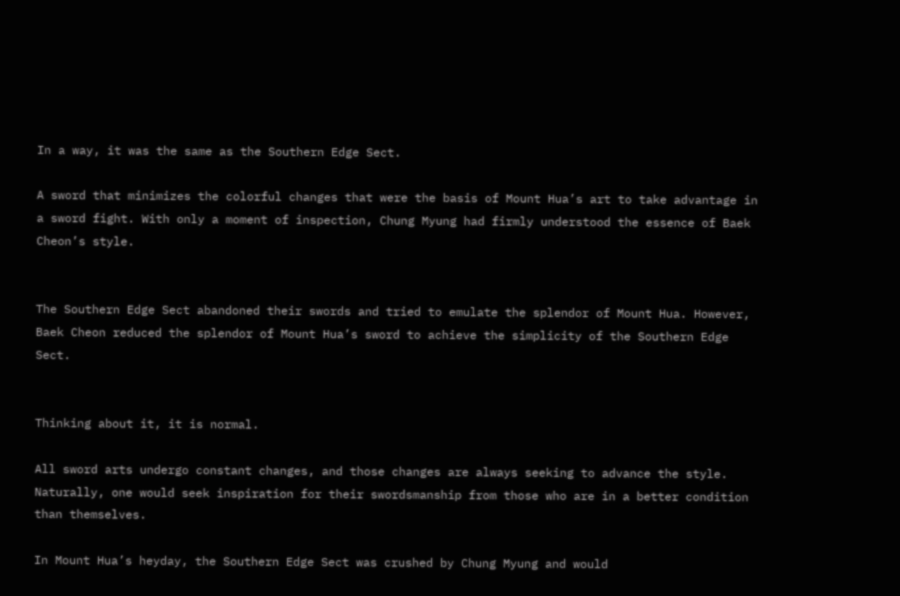In a way, it was the same as the Southern Edge Sect.

A sword that minimizes the colorful changes that were the basis of Mount Hua’s art to take advantage in a sword fight. With only a moment of inspection, Chung Myung had firmly understood the essence of Baek Cheon’s style.


The Southern Edge Sect abandoned their swords and tried to emulate the splendor of Mount Hua. However, Baek Cheon reduced the splendor of Mount Hua’s sword to achieve the simplicity of the Southern Edge Sect.


Thinking about it, it is normal.

All sword arts undergo constant changes, and those changes are always seeking to advance the style. Naturally, one would seek inspiration for their swordsmanship from those who are in a better condition than themselves.

In Mount Hua’s heyday, the Southern Edge Sect was crushed by Chung Myung and would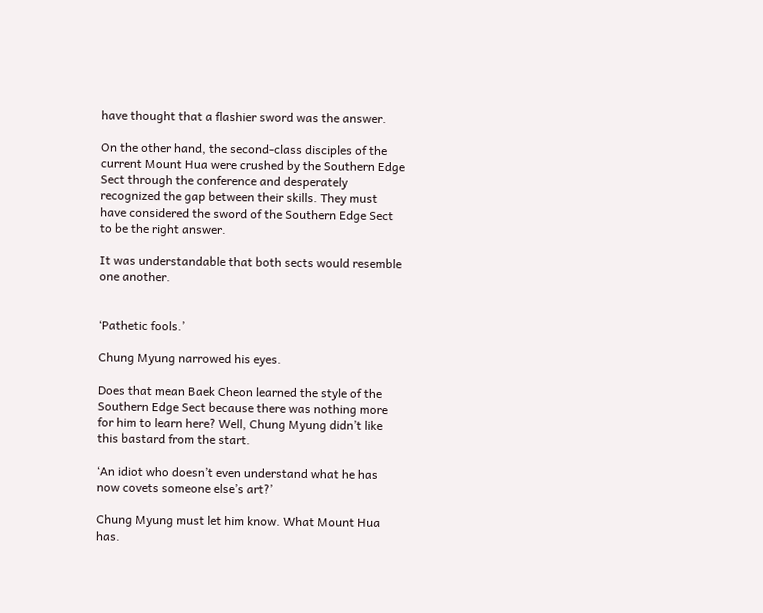have thought that a flashier sword was the answer.

On the other hand, the second-class disciples of the current Mount Hua were crushed by the Southern Edge Sect through the conference and desperately recognized the gap between their skills. They must have considered the sword of the Southern Edge Sect to be the right answer.

It was understandable that both sects would resemble one another.


‘Pathetic fools.’

Chung Myung narrowed his eyes.

Does that mean Baek Cheon learned the style of the Southern Edge Sect because there was nothing more for him to learn here? Well, Chung Myung didn’t like this bastard from the start.

‘An idiot who doesn’t even understand what he has now covets someone else’s art?’

Chung Myung must let him know. What Mount Hua has.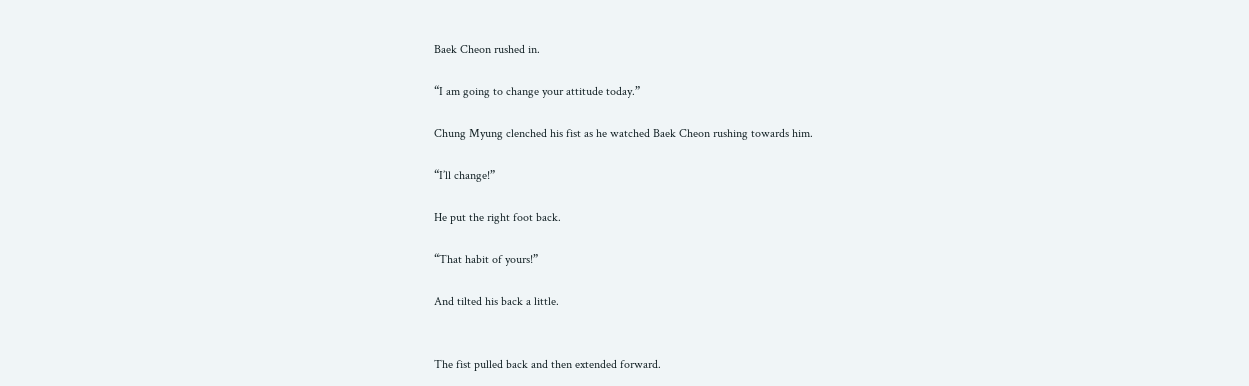Baek Cheon rushed in.

“I am going to change your attitude today.”

Chung Myung clenched his fist as he watched Baek Cheon rushing towards him.

“I’ll change!”

He put the right foot back.

“That habit of yours!”

And tilted his back a little.


The fist pulled back and then extended forward.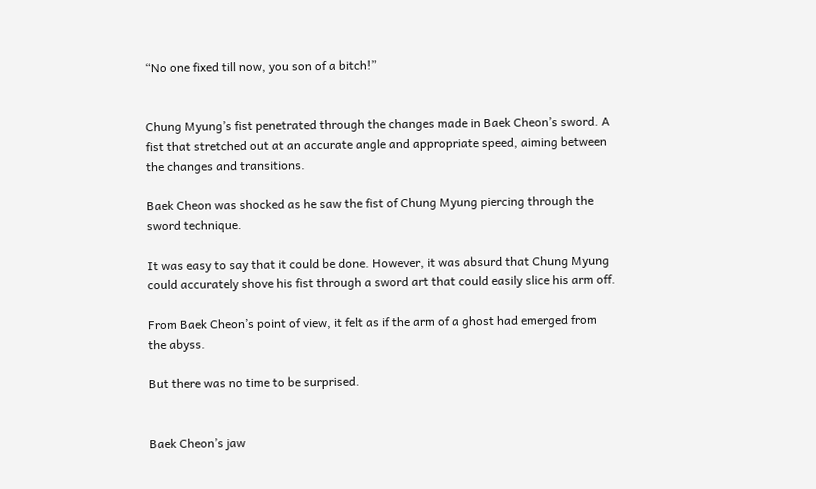“No one fixed till now, you son of a bitch!”


Chung Myung’s fist penetrated through the changes made in Baek Cheon’s sword. A fist that stretched out at an accurate angle and appropriate speed, aiming between the changes and transitions.

Baek Cheon was shocked as he saw the fist of Chung Myung piercing through the sword technique.

It was easy to say that it could be done. However, it was absurd that Chung Myung could accurately shove his fist through a sword art that could easily slice his arm off.

From Baek Cheon’s point of view, it felt as if the arm of a ghost had emerged from the abyss.

But there was no time to be surprised.


Baek Cheon’s jaw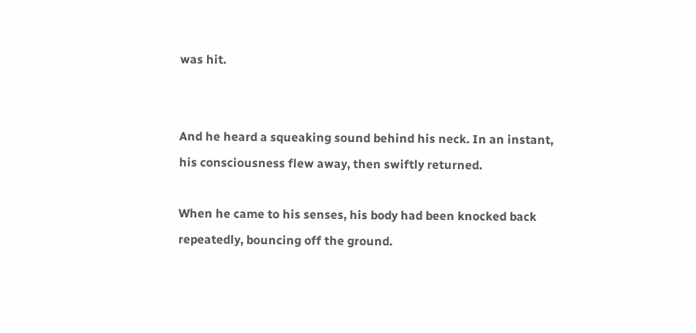was hit.


And he heard a squeaking sound behind his neck. In an instant, his consciousness flew away, then swiftly returned.

When he came to his senses, his body had been knocked back repeatedly, bouncing off the ground.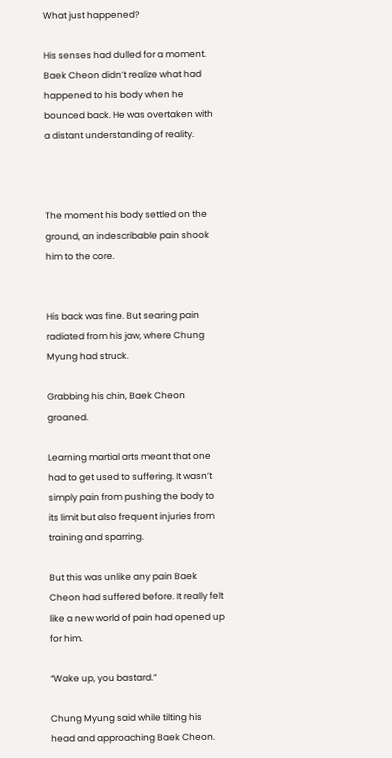What just happened?

His senses had dulled for a moment. Baek Cheon didn’t realize what had happened to his body when he bounced back. He was overtaken with a distant understanding of reality.



The moment his body settled on the ground, an indescribable pain shook him to the core.


His back was fine. But searing pain radiated from his jaw, where Chung Myung had struck.

Grabbing his chin, Baek Cheon groaned.

Learning martial arts meant that one had to get used to suffering. It wasn’t simply pain from pushing the body to its limit but also frequent injuries from training and sparring.

But this was unlike any pain Baek Cheon had suffered before. It really felt like a new world of pain had opened up for him.

“Wake up, you bastard.”

Chung Myung said while tilting his head and approaching Baek Cheon.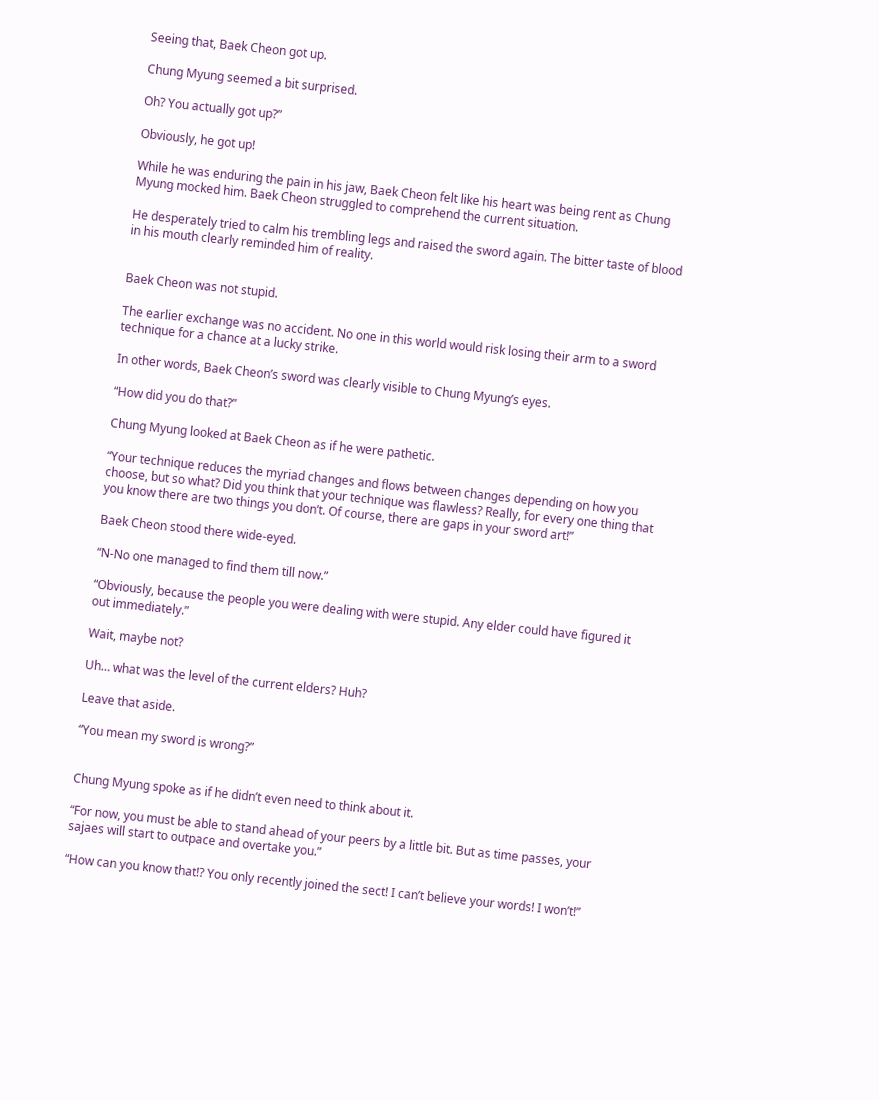Seeing that, Baek Cheon got up.

Chung Myung seemed a bit surprised.

Oh? You actually got up?”

Obviously, he got up!

While he was enduring the pain in his jaw, Baek Cheon felt like his heart was being rent as Chung Myung mocked him. Baek Cheon struggled to comprehend the current situation.

He desperately tried to calm his trembling legs and raised the sword again. The bitter taste of blood in his mouth clearly reminded him of reality.


Baek Cheon was not stupid.

The earlier exchange was no accident. No one in this world would risk losing their arm to a sword technique for a chance at a lucky strike.

In other words, Baek Cheon’s sword was clearly visible to Chung Myung’s eyes.

“How did you do that?”

Chung Myung looked at Baek Cheon as if he were pathetic.

“Your technique reduces the myriad changes and flows between changes depending on how you choose, but so what? Did you think that your technique was flawless? Really, for every one thing that you know there are two things you don’t. Of course, there are gaps in your sword art!”

Baek Cheon stood there wide-eyed.

“N-No one managed to find them till now.”

“Obviously, because the people you were dealing with were stupid. Any elder could have figured it out immediately.”

Wait, maybe not?

Uh… what was the level of the current elders? Huh?

Leave that aside.

“You mean my sword is wrong?”


Chung Myung spoke as if he didn’t even need to think about it.

“For now, you must be able to stand ahead of your peers by a little bit. But as time passes, your sajaes will start to outpace and overtake you.”

“How can you know that!? You only recently joined the sect! I can’t believe your words! I won’t!”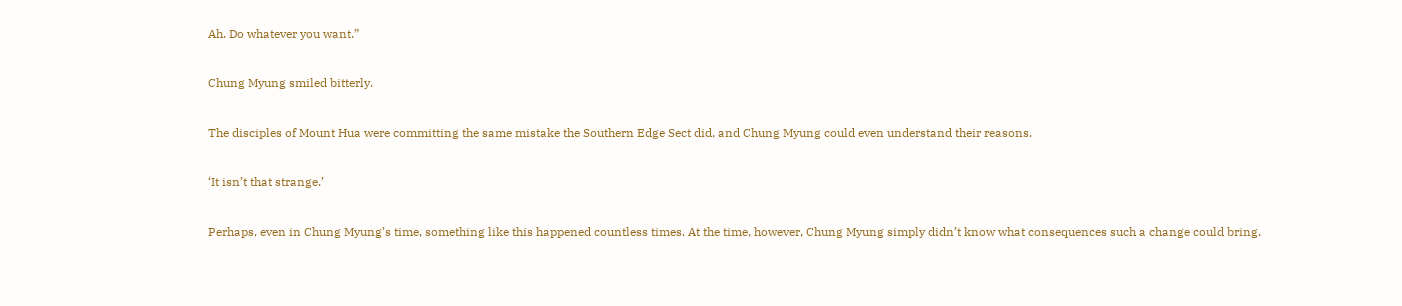Ah. Do whatever you want.”

Chung Myung smiled bitterly.

The disciples of Mount Hua were committing the same mistake the Southern Edge Sect did, and Chung Myung could even understand their reasons.

‘It isn’t that strange.’

Perhaps, even in Chung Myung’s time, something like this happened countless times. At the time, however, Chung Myung simply didn’t know what consequences such a change could bring.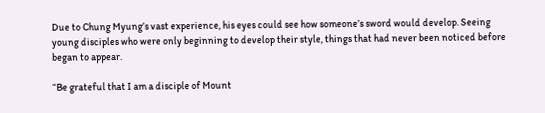Due to Chung Myung’s vast experience, his eyes could see how someone’s sword would develop. Seeing young disciples who were only beginning to develop their style, things that had never been noticed before began to appear.

“Be grateful that I am a disciple of Mount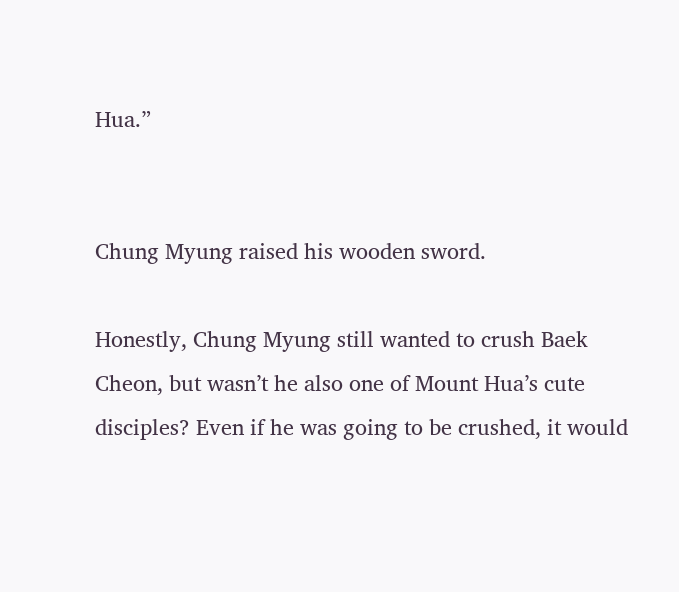Hua.”


Chung Myung raised his wooden sword.

Honestly, Chung Myung still wanted to crush Baek Cheon, but wasn’t he also one of Mount Hua’s cute disciples? Even if he was going to be crushed, it would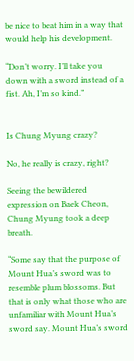be nice to beat him in a way that would help his development.

“Don’t worry. I’ll take you down with a sword instead of a fist. Ah, I’m so kind.”


Is Chung Myung crazy?

No, he really is crazy, right?

Seeing the bewildered expression on Baek Cheon, Chung Myung took a deep breath.

“Some say that the purpose of Mount Hua’s sword was to resemble plum blossoms. But that is only what those who are unfamiliar with Mount Hua’s sword say. Mount Hua’s sword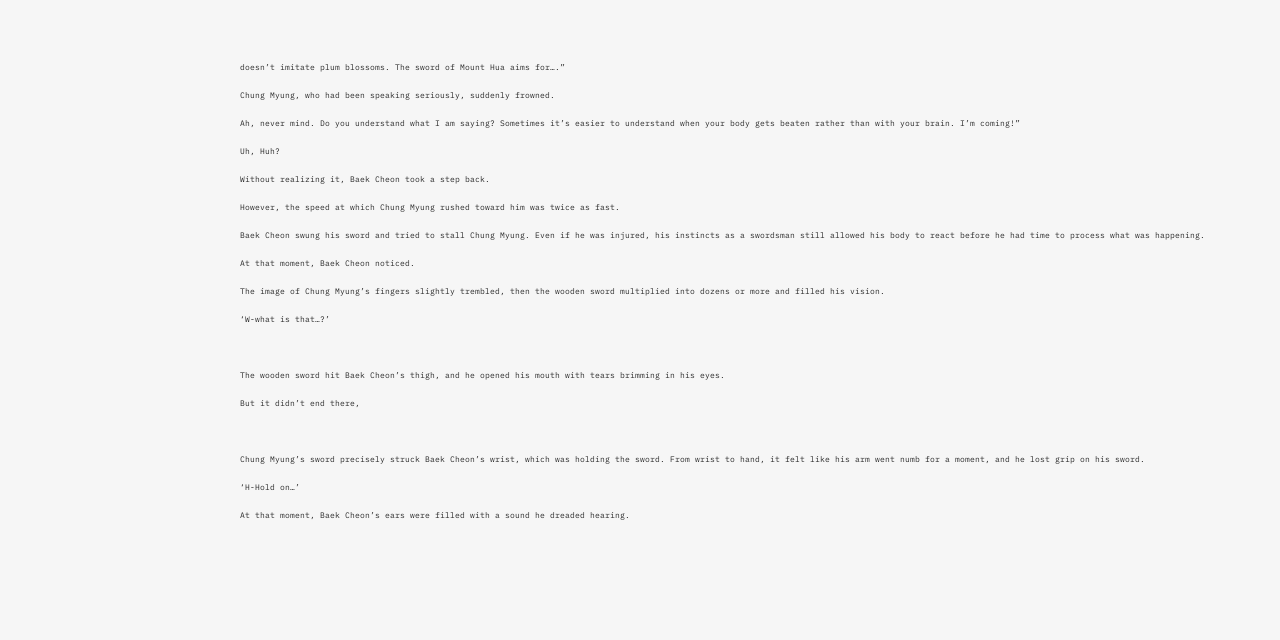doesn’t imitate plum blossoms. The sword of Mount Hua aims for….”

Chung Myung, who had been speaking seriously, suddenly frowned.

Ah, never mind. Do you understand what I am saying? Sometimes it’s easier to understand when your body gets beaten rather than with your brain. I’m coming!”

Uh, Huh?

Without realizing it, Baek Cheon took a step back.

However, the speed at which Chung Myung rushed toward him was twice as fast.

Baek Cheon swung his sword and tried to stall Chung Myung. Even if he was injured, his instincts as a swordsman still allowed his body to react before he had time to process what was happening.

At that moment, Baek Cheon noticed.

The image of Chung Myung’s fingers slightly trembled, then the wooden sword multiplied into dozens or more and filled his vision.

‘W-what is that…?’



The wooden sword hit Baek Cheon’s thigh, and he opened his mouth with tears brimming in his eyes.

But it didn’t end there,



Chung Myung’s sword precisely struck Baek Cheon’s wrist, which was holding the sword. From wrist to hand, it felt like his arm went numb for a moment, and he lost grip on his sword.

‘H-Hold on…’

At that moment, Baek Cheon’s ears were filled with a sound he dreaded hearing.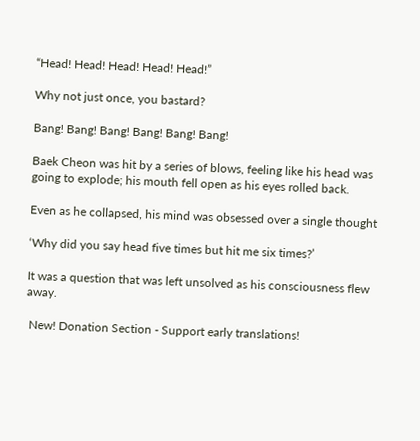“Head! Head! Head! Head! Head!”

Why not just once, you bastard?

Bang! Bang! Bang! Bang! Bang! Bang!

Baek Cheon was hit by a series of blows, feeling like his head was going to explode; his mouth fell open as his eyes rolled back.

Even as he collapsed, his mind was obsessed over a single thought

‘Why did you say head five times but hit me six times?’

It was a question that was left unsolved as his consciousness flew away.

 New! Donation Section - Support early translations!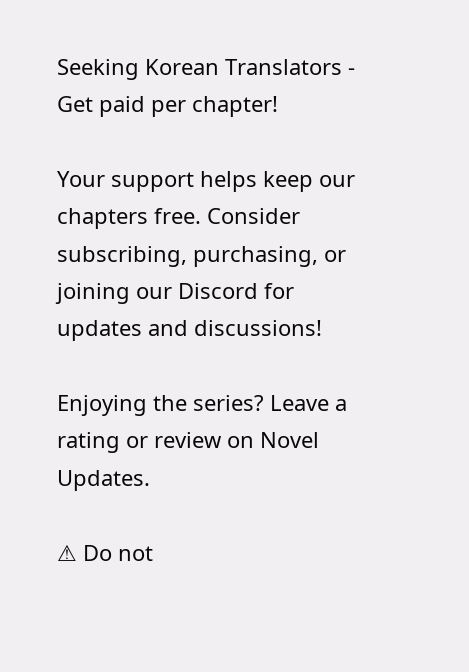Seeking Korean Translators - Get paid per chapter!

Your support helps keep our chapters free. Consider subscribing, purchasing, or joining our Discord for updates and discussions!

Enjoying the series? Leave a rating or review on Novel Updates.

⚠ Do not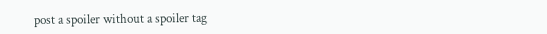post a spoiler without a spoiler tag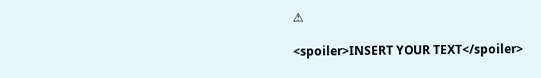⚠

<spoiler>INSERT YOUR TEXT</spoiler>